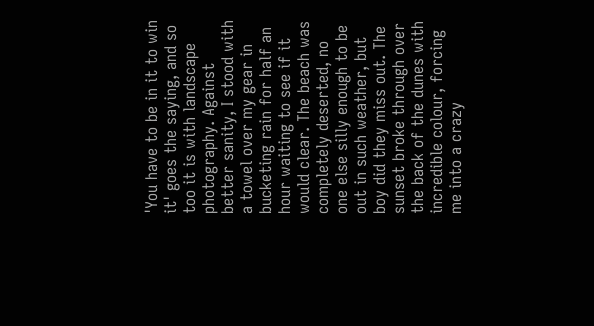'You have to be in it to win it' goes the saying, and so too it is with landscape photography. Against better sanity, I stood with a towel over my gear in bucketing rain for half an hour waiting to see if it would clear. The beach was completely deserted, no one else silly enough to be out in such weather, but boy did they miss out. The sunset broke through over the back of the dunes with incredible colour, forcing me into a crazy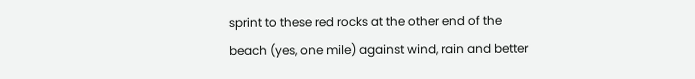sprint to these red rocks at the other end of the beach (yes, one mile) against wind, rain and better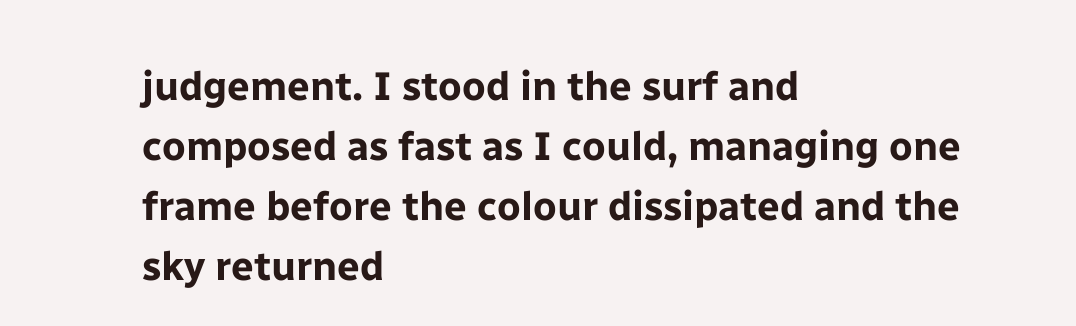judgement. I stood in the surf and composed as fast as I could, managing one frame before the colour dissipated and the sky returned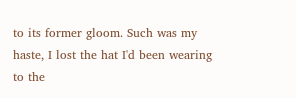to its former gloom. Such was my haste, I lost the hat I'd been wearing to the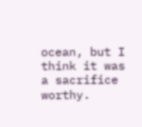ocean, but I think it was a sacrifice worthy.